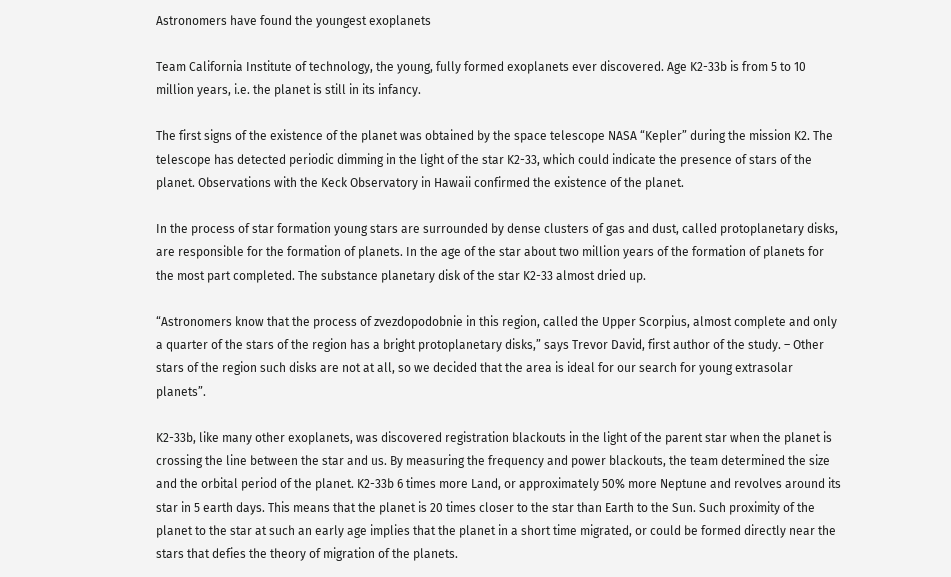Astronomers have found the youngest exoplanets

Team California Institute of technology, the young, fully formed exoplanets ever discovered. Age K2-33b is from 5 to 10 million years, i.e. the planet is still in its infancy.

The first signs of the existence of the planet was obtained by the space telescope NASA “Kepler” during the mission K2. The telescope has detected periodic dimming in the light of the star K2-33, which could indicate the presence of stars of the planet. Observations with the Keck Observatory in Hawaii confirmed the existence of the planet.

In the process of star formation young stars are surrounded by dense clusters of gas and dust, called protoplanetary disks, are responsible for the formation of planets. In the age of the star about two million years of the formation of planets for the most part completed. The substance planetary disk of the star K2-33 almost dried up.

“Astronomers know that the process of zvezdopodobnie in this region, called the Upper Scorpius, almost complete and only a quarter of the stars of the region has a bright protoplanetary disks,” says Trevor David, first author of the study. – Other stars of the region such disks are not at all, so we decided that the area is ideal for our search for young extrasolar planets”.

K2-33b, like many other exoplanets, was discovered registration blackouts in the light of the parent star when the planet is crossing the line between the star and us. By measuring the frequency and power blackouts, the team determined the size and the orbital period of the planet. K2-33b 6 times more Land, or approximately 50% more Neptune and revolves around its star in 5 earth days. This means that the planet is 20 times closer to the star than Earth to the Sun. Such proximity of the planet to the star at such an early age implies that the planet in a short time migrated, or could be formed directly near the stars that defies the theory of migration of the planets.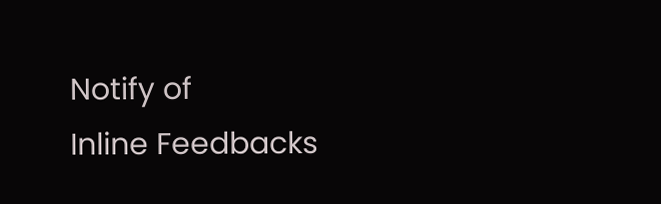Notify of
Inline Feedbacks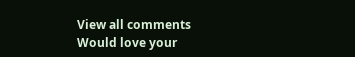View all comments
Would love your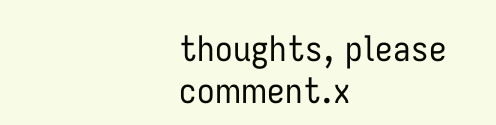thoughts, please comment.x